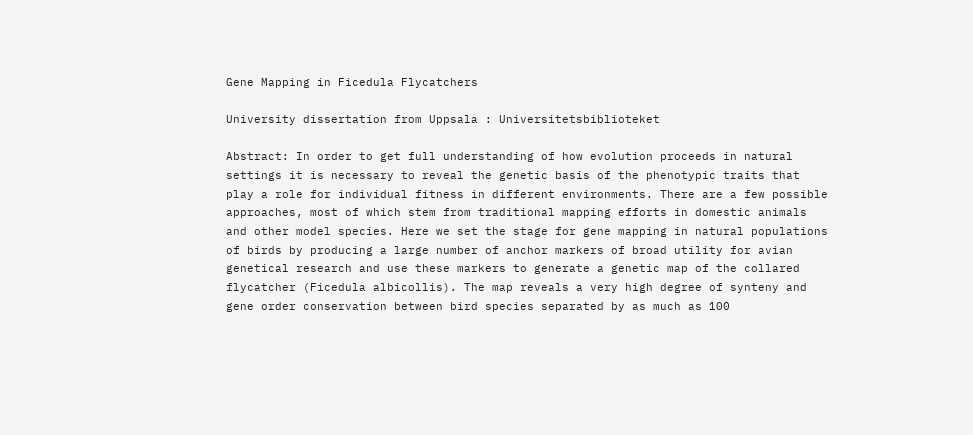Gene Mapping in Ficedula Flycatchers

University dissertation from Uppsala : Universitetsbiblioteket

Abstract: In order to get full understanding of how evolution proceeds in natural settings it is necessary to reveal the genetic basis of the phenotypic traits that play a role for individual fitness in different environments. There are a few possible approaches, most of which stem from traditional mapping efforts in domestic animals and other model species. Here we set the stage for gene mapping in natural populations of birds by producing a large number of anchor markers of broad utility for avian genetical research and use these markers to generate a genetic map of the collared flycatcher (Ficedula albicollis). The map reveals a very high degree of synteny and gene order conservation between bird species separated by as much as 100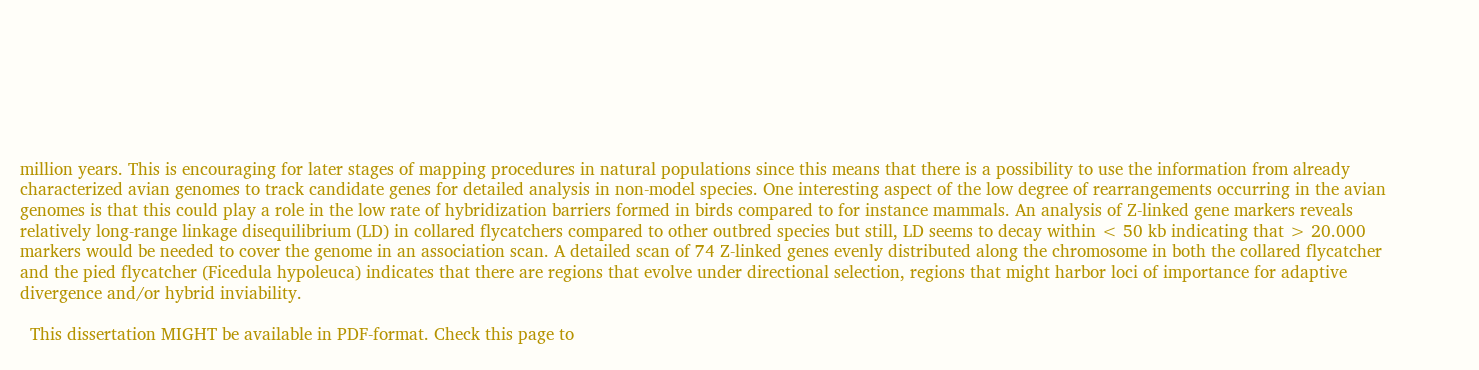million years. This is encouraging for later stages of mapping procedures in natural populations since this means that there is a possibility to use the information from already characterized avian genomes to track candidate genes for detailed analysis in non-model species. One interesting aspect of the low degree of rearrangements occurring in the avian genomes is that this could play a role in the low rate of hybridization barriers formed in birds compared to for instance mammals. An analysis of Z-linked gene markers reveals relatively long-range linkage disequilibrium (LD) in collared flycatchers compared to other outbred species but still, LD seems to decay within < 50 kb indicating that > 20.000 markers would be needed to cover the genome in an association scan. A detailed scan of 74 Z-linked genes evenly distributed along the chromosome in both the collared flycatcher and the pied flycatcher (Ficedula hypoleuca) indicates that there are regions that evolve under directional selection, regions that might harbor loci of importance for adaptive divergence and/or hybrid inviability.

  This dissertation MIGHT be available in PDF-format. Check this page to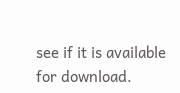see if it is available for download.